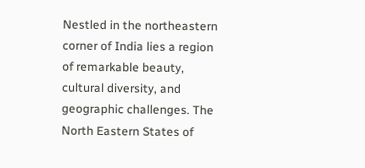Nestled in the northeastern corner of India lies a region of remarkable beauty, cultural diversity, and geographic challenges. The North Eastern States of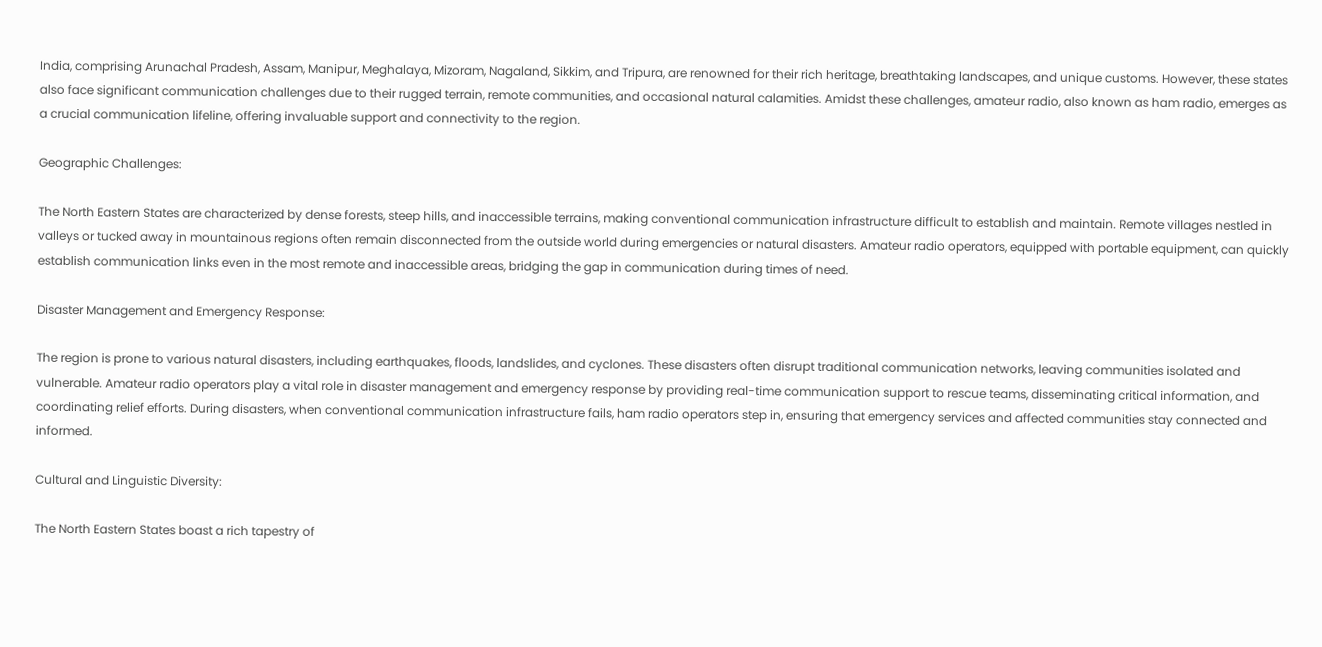India, comprising Arunachal Pradesh, Assam, Manipur, Meghalaya, Mizoram, Nagaland, Sikkim, and Tripura, are renowned for their rich heritage, breathtaking landscapes, and unique customs. However, these states also face significant communication challenges due to their rugged terrain, remote communities, and occasional natural calamities. Amidst these challenges, amateur radio, also known as ham radio, emerges as a crucial communication lifeline, offering invaluable support and connectivity to the region.

Geographic Challenges:

The North Eastern States are characterized by dense forests, steep hills, and inaccessible terrains, making conventional communication infrastructure difficult to establish and maintain. Remote villages nestled in valleys or tucked away in mountainous regions often remain disconnected from the outside world during emergencies or natural disasters. Amateur radio operators, equipped with portable equipment, can quickly establish communication links even in the most remote and inaccessible areas, bridging the gap in communication during times of need.

Disaster Management and Emergency Response:

The region is prone to various natural disasters, including earthquakes, floods, landslides, and cyclones. These disasters often disrupt traditional communication networks, leaving communities isolated and vulnerable. Amateur radio operators play a vital role in disaster management and emergency response by providing real-time communication support to rescue teams, disseminating critical information, and coordinating relief efforts. During disasters, when conventional communication infrastructure fails, ham radio operators step in, ensuring that emergency services and affected communities stay connected and informed.

Cultural and Linguistic Diversity:

The North Eastern States boast a rich tapestry of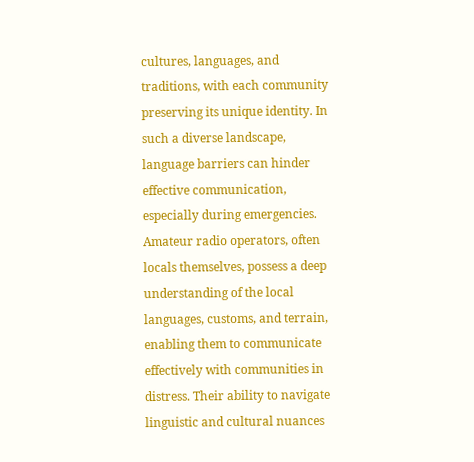cultures, languages, and traditions, with each community preserving its unique identity. In such a diverse landscape, language barriers can hinder effective communication, especially during emergencies. Amateur radio operators, often locals themselves, possess a deep understanding of the local languages, customs, and terrain, enabling them to communicate effectively with communities in distress. Their ability to navigate linguistic and cultural nuances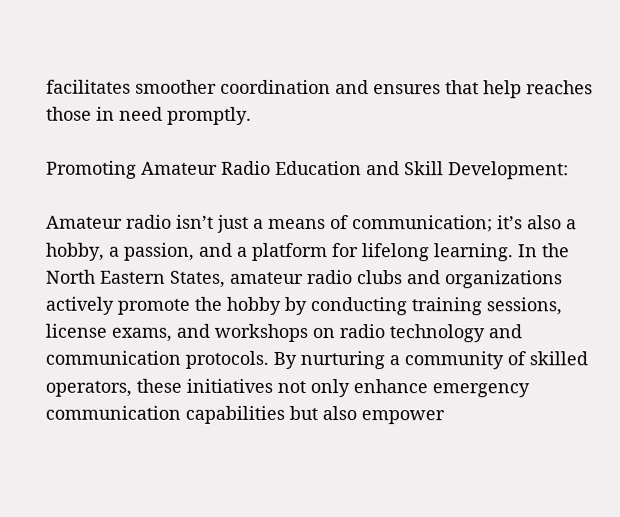facilitates smoother coordination and ensures that help reaches those in need promptly.

Promoting Amateur Radio Education and Skill Development:

Amateur radio isn’t just a means of communication; it’s also a hobby, a passion, and a platform for lifelong learning. In the North Eastern States, amateur radio clubs and organizations actively promote the hobby by conducting training sessions, license exams, and workshops on radio technology and communication protocols. By nurturing a community of skilled operators, these initiatives not only enhance emergency communication capabilities but also empower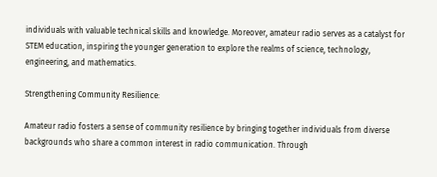individuals with valuable technical skills and knowledge. Moreover, amateur radio serves as a catalyst for STEM education, inspiring the younger generation to explore the realms of science, technology, engineering, and mathematics.

Strengthening Community Resilience:

Amateur radio fosters a sense of community resilience by bringing together individuals from diverse backgrounds who share a common interest in radio communication. Through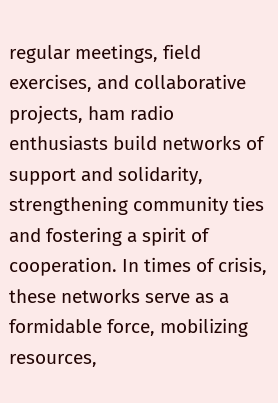regular meetings, field exercises, and collaborative projects, ham radio enthusiasts build networks of support and solidarity, strengthening community ties and fostering a spirit of cooperation. In times of crisis, these networks serve as a formidable force, mobilizing resources,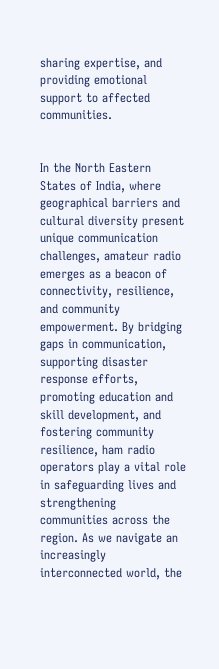sharing expertise, and providing emotional support to affected communities.


In the North Eastern States of India, where geographical barriers and cultural diversity present unique communication challenges, amateur radio emerges as a beacon of connectivity, resilience, and community empowerment. By bridging gaps in communication, supporting disaster response efforts, promoting education and skill development, and fostering community resilience, ham radio operators play a vital role in safeguarding lives and strengthening communities across the region. As we navigate an increasingly interconnected world, the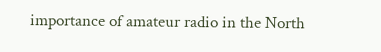importance of amateur radio in the North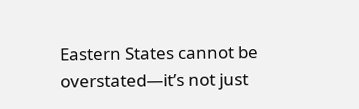Eastern States cannot be overstated—it’s not just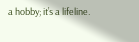a hobby; it’s a lifeline.